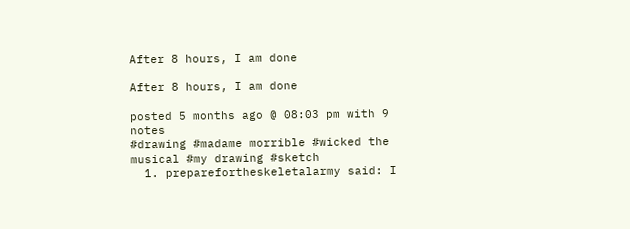After 8 hours, I am done

After 8 hours, I am done

posted 5 months ago @ 08:03 pm with 9 notes
#drawing #madame morrible #wicked the musical #my drawing #sketch
  1. preparefortheskeletalarmy said: I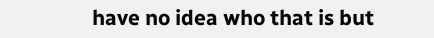have no idea who that is but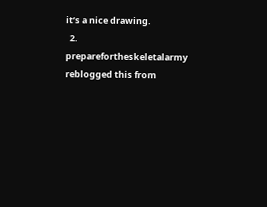it’s a nice drawing.
  2. preparefortheskeletalarmy reblogged this from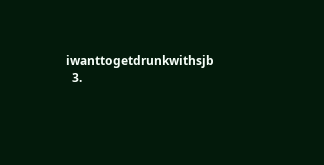iwanttogetdrunkwithsjb
  3.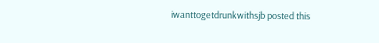iwanttogetdrunkwithsjb posted this